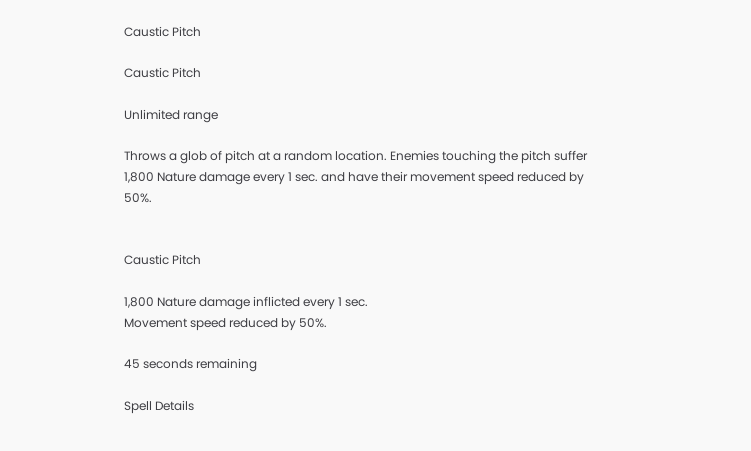Caustic Pitch

Caustic Pitch

Unlimited range

Throws a glob of pitch at a random location. Enemies touching the pitch suffer 1,800 Nature damage every 1 sec. and have their movement speed reduced by 50%.


Caustic Pitch

1,800 Nature damage inflicted every 1 sec.
Movement speed reduced by 50%.

45 seconds remaining

Spell Details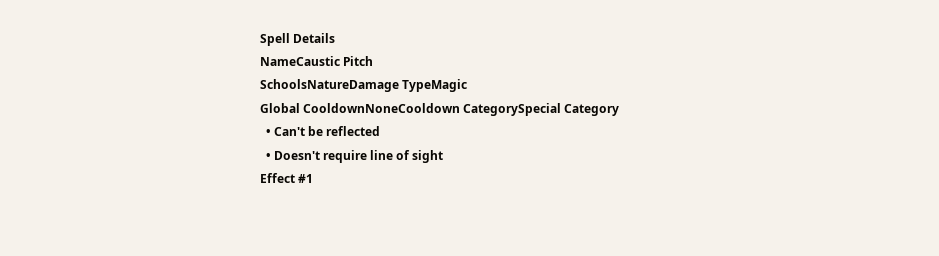Spell Details
NameCaustic Pitch
SchoolsNatureDamage TypeMagic
Global CooldownNoneCooldown CategorySpecial Category
  • Can't be reflected
  • Doesn't require line of sight
Effect #1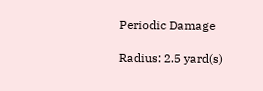Periodic Damage

Radius: 2.5 yard(s)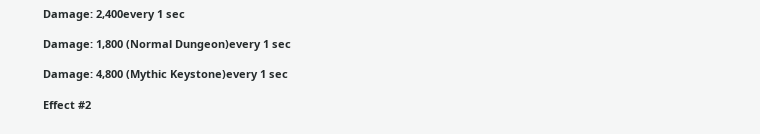Damage: 2,400every 1 sec

Damage: 1,800 (Normal Dungeon)every 1 sec

Damage: 4,800 (Mythic Keystone)every 1 sec

Effect #2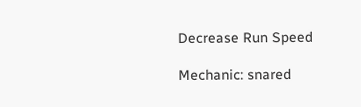Decrease Run Speed

Mechanic: snared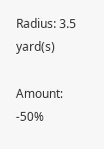Radius: 3.5 yard(s)

Amount: -50%